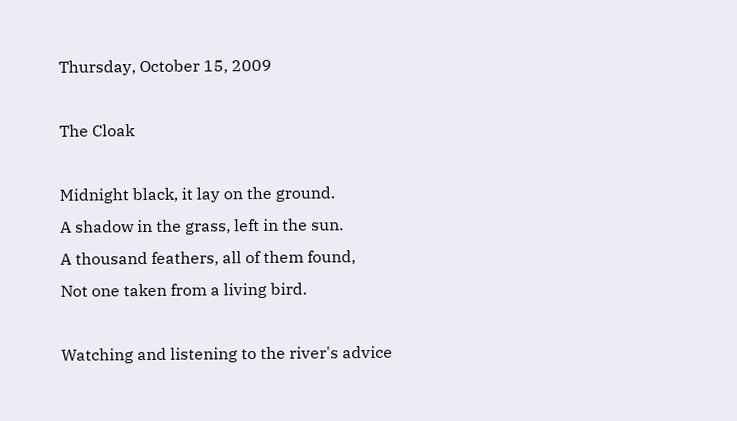Thursday, October 15, 2009

The Cloak

Midnight black, it lay on the ground.
A shadow in the grass, left in the sun.
A thousand feathers, all of them found,
Not one taken from a living bird.

Watching and listening to the river's advice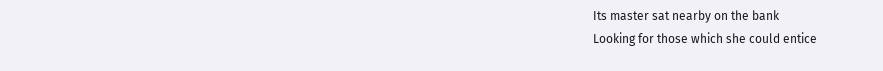Its master sat nearby on the bank
Looking for those which she could entice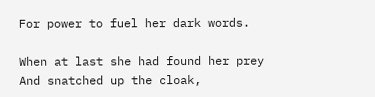For power to fuel her dark words.

When at last she had found her prey
And snatched up the cloak,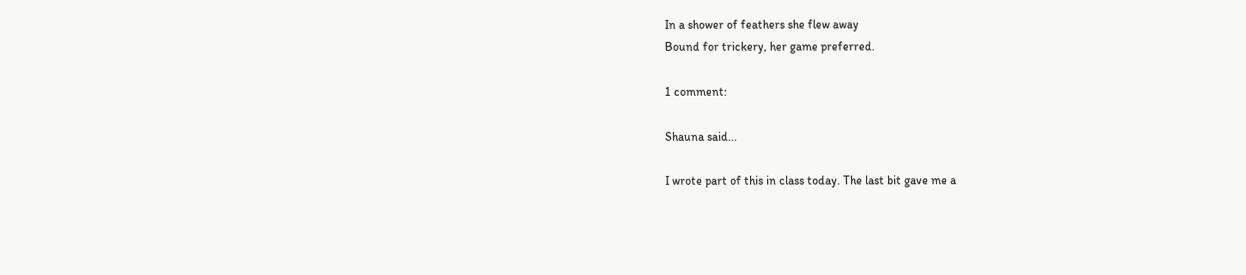In a shower of feathers she flew away
Bound for trickery, her game preferred.

1 comment:

Shauna said...

I wrote part of this in class today. The last bit gave me a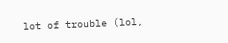lot of trouble (lol,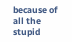because of all the stupid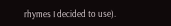rhymes I decided to use).